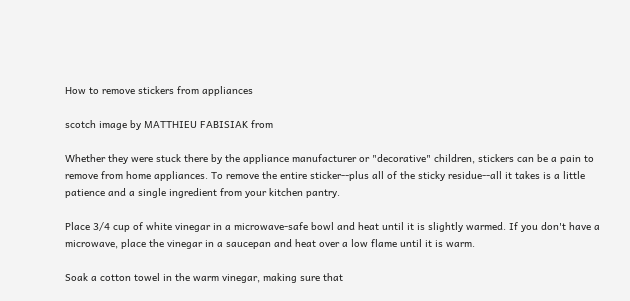How to remove stickers from appliances

scotch image by MATTHIEU FABISIAK from

Whether they were stuck there by the appliance manufacturer or "decorative" children, stickers can be a pain to remove from home appliances. To remove the entire sticker--plus all of the sticky residue--all it takes is a little patience and a single ingredient from your kitchen pantry.

Place 3/4 cup of white vinegar in a microwave-safe bowl and heat until it is slightly warmed. If you don't have a microwave, place the vinegar in a saucepan and heat over a low flame until it is warm.

Soak a cotton towel in the warm vinegar, making sure that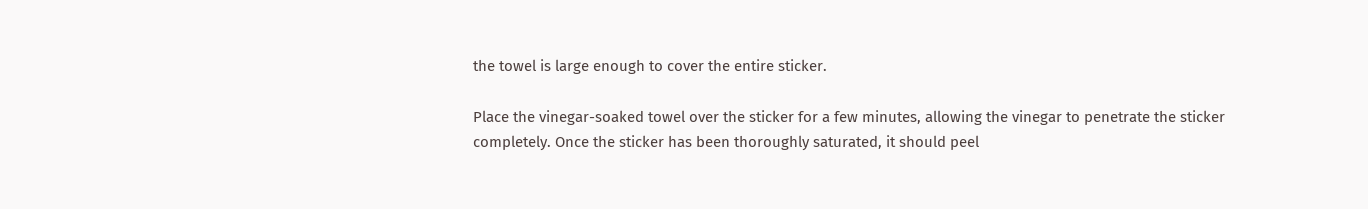the towel is large enough to cover the entire sticker.

Place the vinegar-soaked towel over the sticker for a few minutes, allowing the vinegar to penetrate the sticker completely. Once the sticker has been thoroughly saturated, it should peel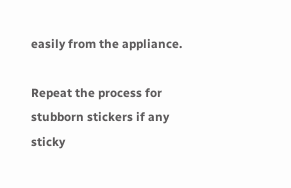easily from the appliance.

Repeat the process for stubborn stickers if any sticky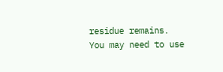residue remains. You may need to use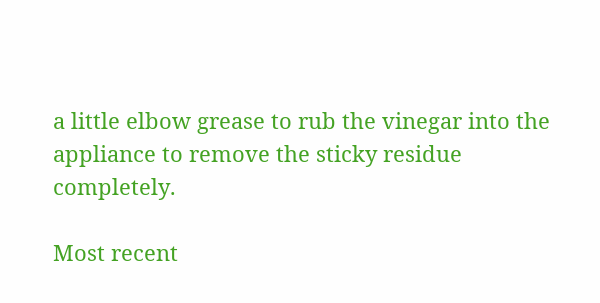a little elbow grease to rub the vinegar into the appliance to remove the sticky residue completely.

Most recent